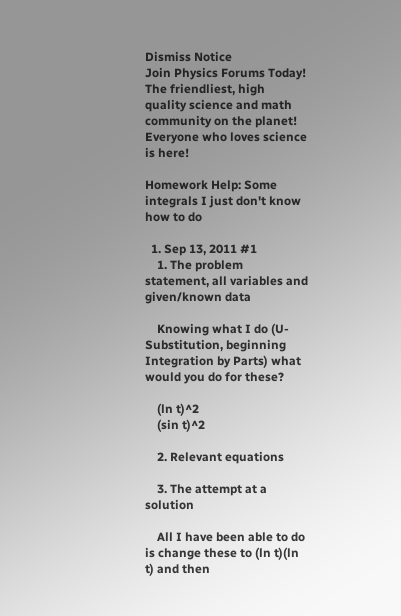Dismiss Notice
Join Physics Forums Today!
The friendliest, high quality science and math community on the planet! Everyone who loves science is here!

Homework Help: Some integrals I just don't know how to do

  1. Sep 13, 2011 #1
    1. The problem statement, all variables and given/known data

    Knowing what I do (U-Substitution, beginning Integration by Parts) what would you do for these?

    (ln t)^2
    (sin t)^2

    2. Relevant equations

    3. The attempt at a solution

    All I have been able to do is change these to (ln t)(ln t) and then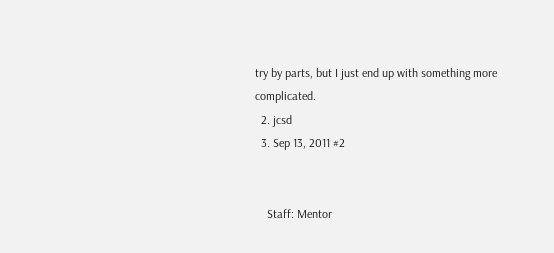try by parts, but I just end up with something more complicated.
  2. jcsd
  3. Sep 13, 2011 #2


    Staff: Mentor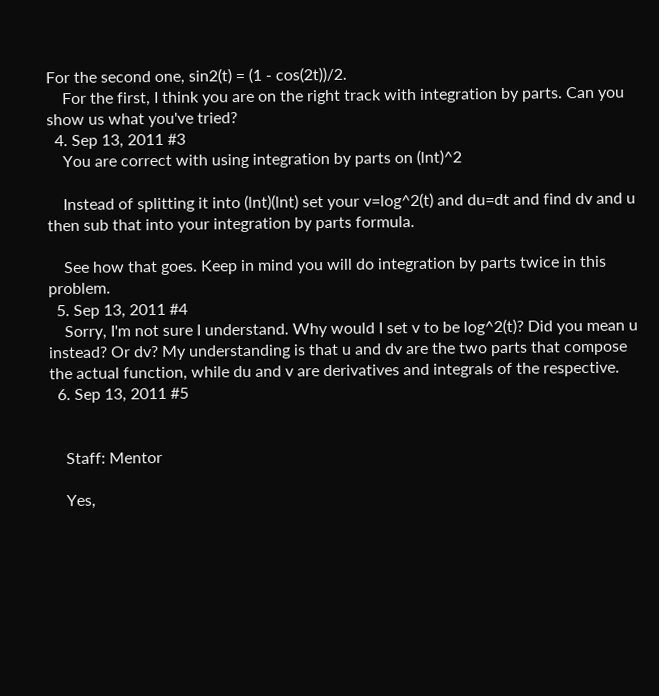For the second one, sin2(t) = (1 - cos(2t))/2.
    For the first, I think you are on the right track with integration by parts. Can you show us what you've tried?
  4. Sep 13, 2011 #3
    You are correct with using integration by parts on (lnt)^2

    Instead of splitting it into (lnt)(lnt) set your v=log^2(t) and du=dt and find dv and u then sub that into your integration by parts formula.

    See how that goes. Keep in mind you will do integration by parts twice in this problem.
  5. Sep 13, 2011 #4
    Sorry, I'm not sure I understand. Why would I set v to be log^2(t)? Did you mean u instead? Or dv? My understanding is that u and dv are the two parts that compose the actual function, while du and v are derivatives and integrals of the respective.
  6. Sep 13, 2011 #5


    Staff: Mentor

    Yes,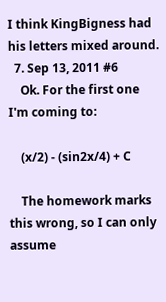I think KingBigness had his letters mixed around.
  7. Sep 13, 2011 #6
    Ok. For the first one I'm coming to:

    (x/2) - (sin2x/4) + C

    The homework marks this wrong, so I can only assume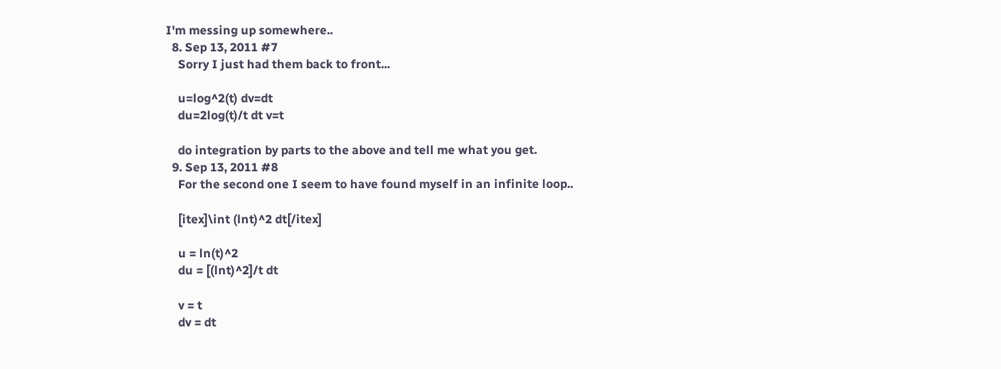I'm messing up somewhere..
  8. Sep 13, 2011 #7
    Sorry I just had them back to front...

    u=log^2(t) dv=dt
    du=2log(t)/t dt v=t

    do integration by parts to the above and tell me what you get.
  9. Sep 13, 2011 #8
    For the second one I seem to have found myself in an infinite loop..

    [itex]\int (lnt)^2 dt[/itex]

    u = ln(t)^2
    du = [(lnt)^2]/t dt

    v = t
    dv = dt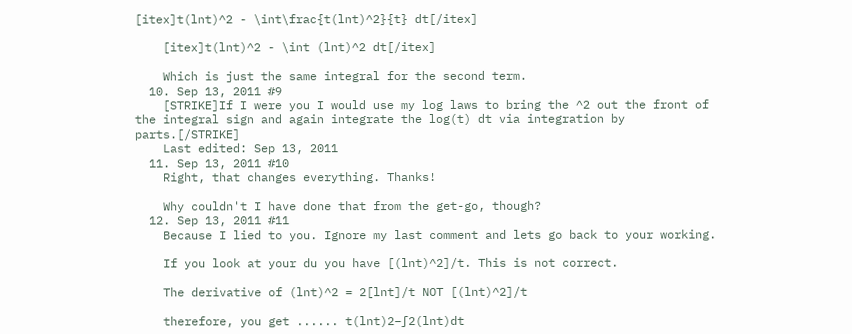[itex]t(lnt)^2 - \int\frac{t(lnt)^2}{t} dt[/itex]

    [itex]t(lnt)^2 - \int (lnt)^2 dt[/itex]

    Which is just the same integral for the second term.
  10. Sep 13, 2011 #9
    [STRIKE]If I were you I would use my log laws to bring the ^2 out the front of the integral sign and again integrate the log(t) dt via integration by parts.[/STRIKE]
    Last edited: Sep 13, 2011
  11. Sep 13, 2011 #10
    Right, that changes everything. Thanks!

    Why couldn't I have done that from the get-go, though?
  12. Sep 13, 2011 #11
    Because I lied to you. Ignore my last comment and lets go back to your working.

    If you look at your du you have [(lnt)^2]/t. This is not correct.

    The derivative of (lnt)^2 = 2[lnt]/t NOT [(lnt)^2]/t

    therefore, you get ...... t(lnt)2−∫2(lnt)dt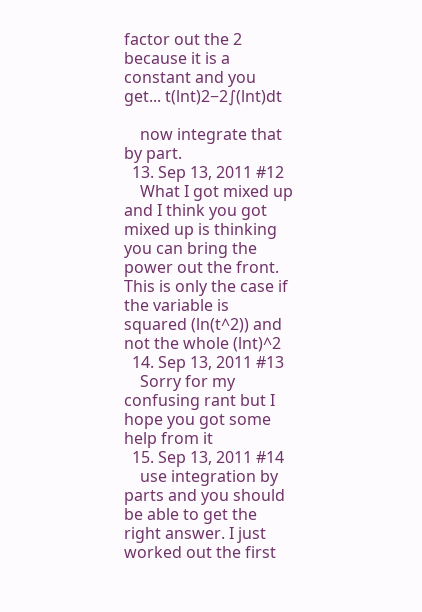factor out the 2 because it is a constant and you get... t(lnt)2−2∫(lnt)dt

    now integrate that by part.
  13. Sep 13, 2011 #12
    What I got mixed up and I think you got mixed up is thinking you can bring the power out the front. This is only the case if the variable is squared (ln(t^2)) and not the whole (lnt)^2
  14. Sep 13, 2011 #13
    Sorry for my confusing rant but I hope you got some help from it
  15. Sep 13, 2011 #14
    use integration by parts and you should be able to get the right answer. I just worked out the first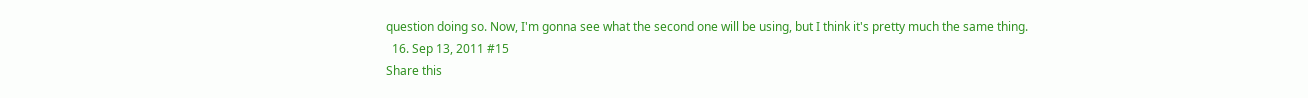question doing so. Now, I'm gonna see what the second one will be using, but I think it's pretty much the same thing.
  16. Sep 13, 2011 #15
Share this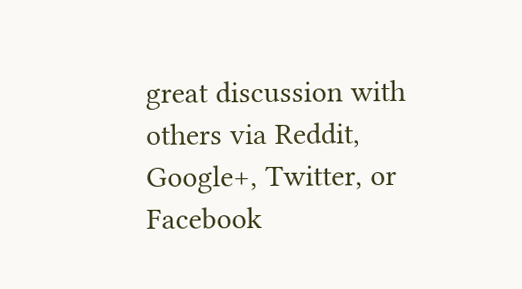great discussion with others via Reddit, Google+, Twitter, or Facebook